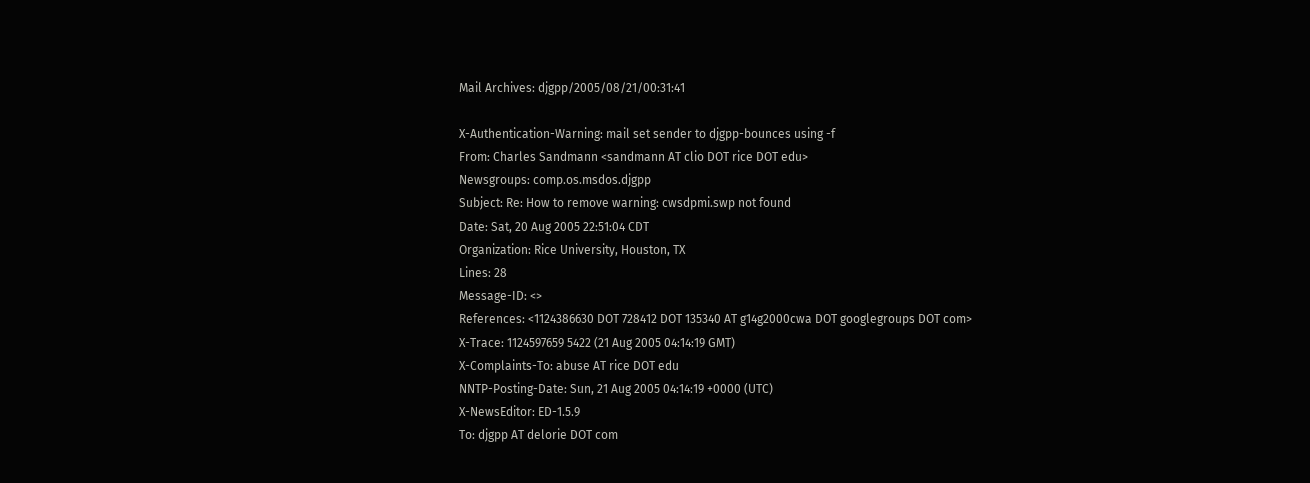Mail Archives: djgpp/2005/08/21/00:31:41

X-Authentication-Warning: mail set sender to djgpp-bounces using -f
From: Charles Sandmann <sandmann AT clio DOT rice DOT edu>
Newsgroups: comp.os.msdos.djgpp
Subject: Re: How to remove warning: cwsdpmi.swp not found
Date: Sat, 20 Aug 2005 22:51:04 CDT
Organization: Rice University, Houston, TX
Lines: 28
Message-ID: <>
References: <1124386630 DOT 728412 DOT 135340 AT g14g2000cwa DOT googlegroups DOT com>
X-Trace: 1124597659 5422 (21 Aug 2005 04:14:19 GMT)
X-Complaints-To: abuse AT rice DOT edu
NNTP-Posting-Date: Sun, 21 Aug 2005 04:14:19 +0000 (UTC)
X-NewsEditor: ED-1.5.9
To: djgpp AT delorie DOT com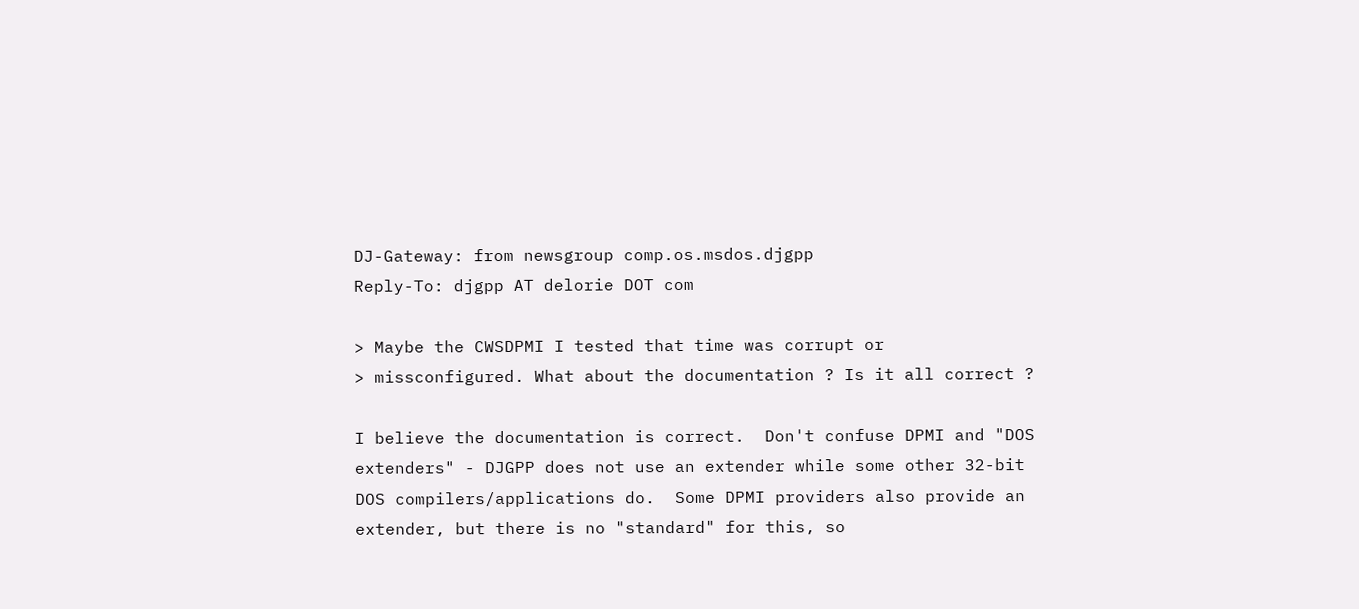DJ-Gateway: from newsgroup comp.os.msdos.djgpp
Reply-To: djgpp AT delorie DOT com

> Maybe the CWSDPMI I tested that time was corrupt or
> missconfigured. What about the documentation ? Is it all correct ?

I believe the documentation is correct.  Don't confuse DPMI and "DOS
extenders" - DJGPP does not use an extender while some other 32-bit
DOS compilers/applications do.  Some DPMI providers also provide an
extender, but there is no "standard" for this, so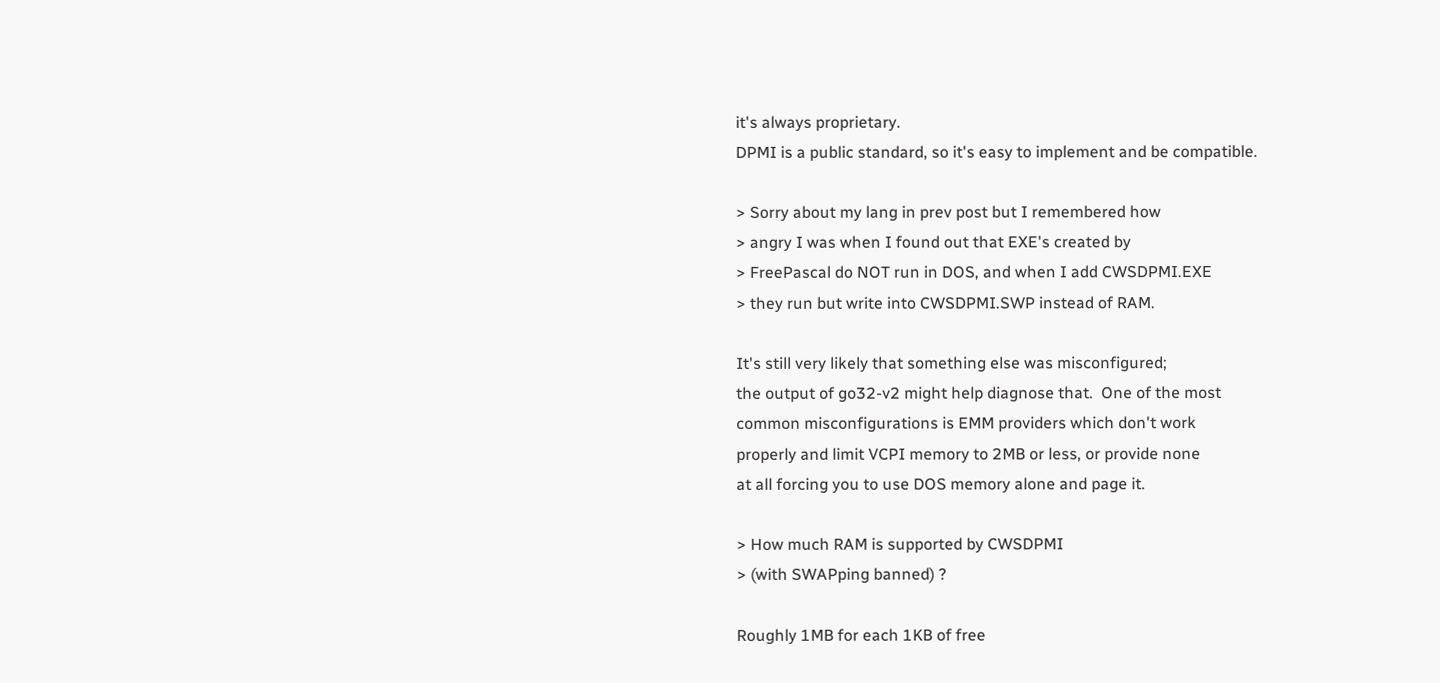it's always proprietary.
DPMI is a public standard, so it's easy to implement and be compatible.

> Sorry about my lang in prev post but I remembered how
> angry I was when I found out that EXE's created by
> FreePascal do NOT run in DOS, and when I add CWSDPMI.EXE
> they run but write into CWSDPMI.SWP instead of RAM.

It's still very likely that something else was misconfigured;
the output of go32-v2 might help diagnose that.  One of the most
common misconfigurations is EMM providers which don't work
properly and limit VCPI memory to 2MB or less, or provide none
at all forcing you to use DOS memory alone and page it.

> How much RAM is supported by CWSDPMI
> (with SWAPping banned) ?

Roughly 1MB for each 1KB of free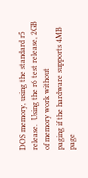DOS memory, using the standard r5
release.  Using the r6 test release, 2GB of memory work without
paging if the hardware supports 4MB page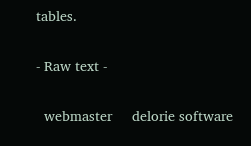tables.

- Raw text -

  webmaster     delorie software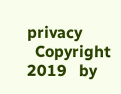privacy
  Copyright 2019   by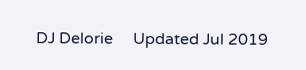DJ Delorie     Updated Jul 2019